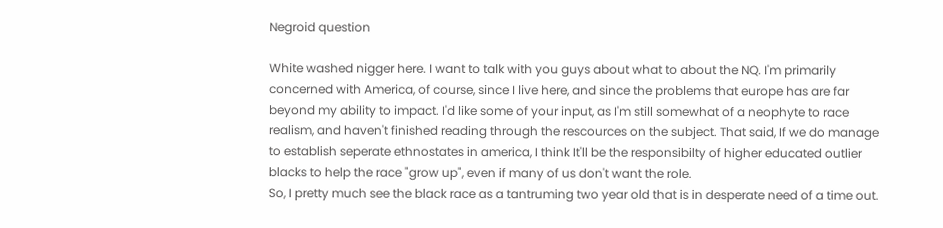Negroid question

White washed nigger here. I want to talk with you guys about what to about the NQ. I'm primarily concerned with America, of course, since I live here, and since the problems that europe has are far beyond my ability to impact. I'd like some of your input, as I'm still somewhat of a neophyte to race realism, and haven't finished reading through the rescources on the subject. That said, If we do manage to establish seperate ethnostates in america, I think It'll be the responsibilty of higher educated outlier blacks to help the race "grow up", even if many of us don't want the role.
So, I pretty much see the black race as a tantruming two year old that is in desperate need of a time out.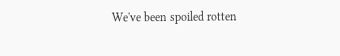We've been spoiled rotten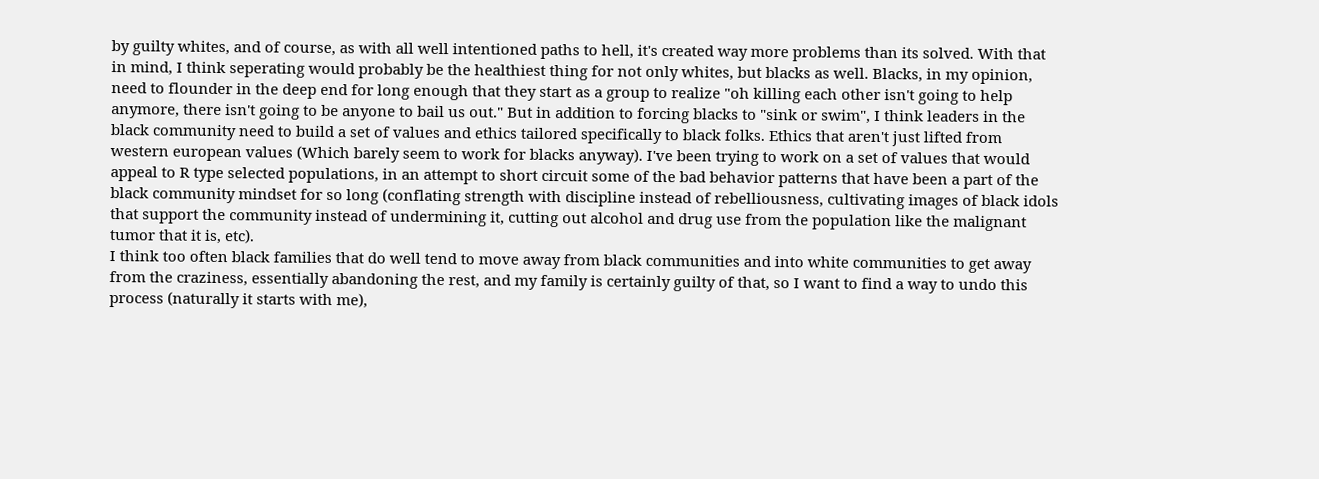by guilty whites, and of course, as with all well intentioned paths to hell, it's created way more problems than its solved. With that in mind, I think seperating would probably be the healthiest thing for not only whites, but blacks as well. Blacks, in my opinion, need to flounder in the deep end for long enough that they start as a group to realize "oh killing each other isn't going to help anymore, there isn't going to be anyone to bail us out." But in addition to forcing blacks to "sink or swim", I think leaders in the black community need to build a set of values and ethics tailored specifically to black folks. Ethics that aren't just lifted from western european values (Which barely seem to work for blacks anyway). I've been trying to work on a set of values that would appeal to R type selected populations, in an attempt to short circuit some of the bad behavior patterns that have been a part of the black community mindset for so long (conflating strength with discipline instead of rebelliousness, cultivating images of black idols that support the community instead of undermining it, cutting out alcohol and drug use from the population like the malignant tumor that it is, etc).
I think too often black families that do well tend to move away from black communities and into white communities to get away from the craziness, essentially abandoning the rest, and my family is certainly guilty of that, so I want to find a way to undo this process (naturally it starts with me),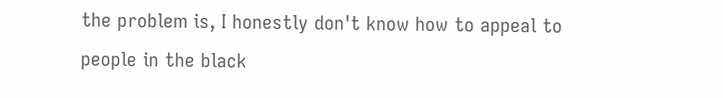the problem is, I honestly don't know how to appeal to people in the black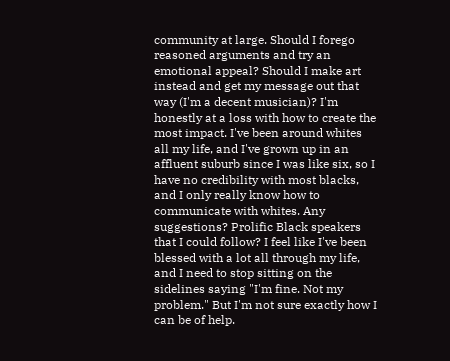community at large. Should I forego reasoned arguments and try an emotional appeal? Should I make art instead and get my message out that way (I'm a decent musician)? I'm honestly at a loss with how to create the most impact. I've been around whites all my life, and I've grown up in an affluent suburb since I was like six, so I have no credibility with most blacks, and I only really know how to communicate with whites. Any suggestions? Prolific Black speakers that I could follow? I feel like I've been blessed with a lot all through my life, and I need to stop sitting on the sidelines saying "I'm fine. Not my problem." But I'm not sure exactly how I can be of help.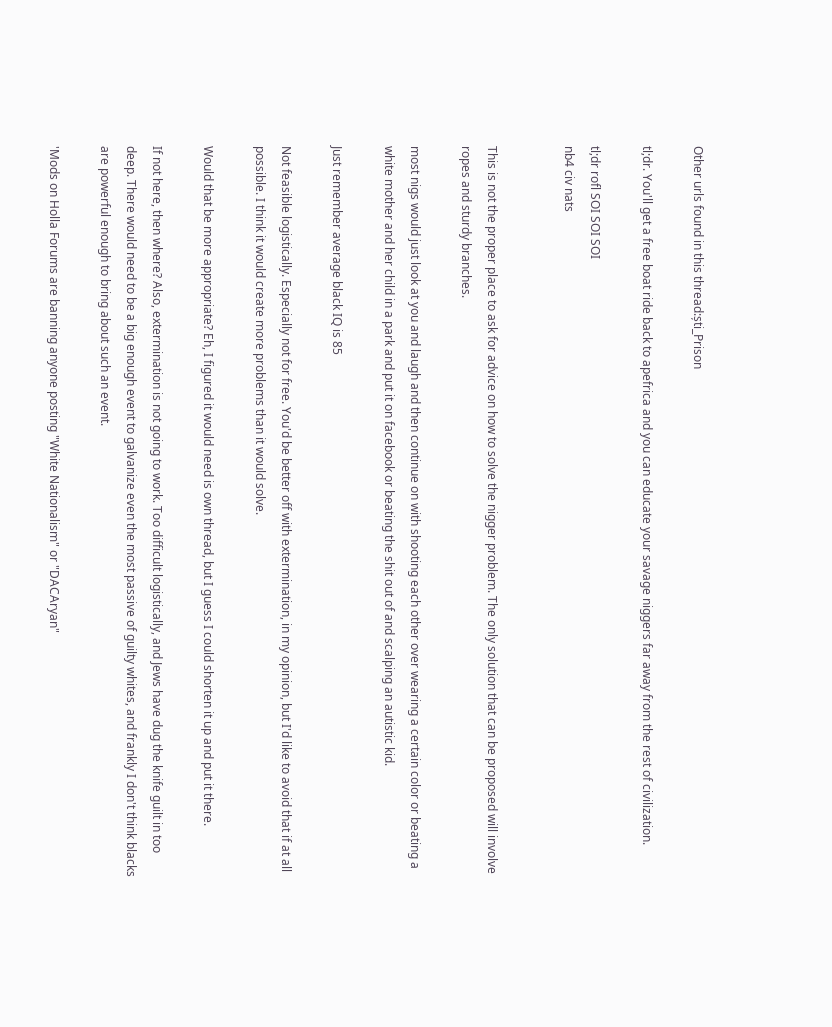Other urls found in this thread:ști_Prison

tl;dr. You'll get a free boat ride back to apefrica and you can educate your savage niggers far away from the rest of civilization.

tl;dr rofl SOI SOI SOI
nb4 civ nats


This is not the proper place to ask for advice on how to solve the nigger problem. The only solution that can be proposed will involve ropes and sturdy branches.

most nigs would just look at you and laugh and then continue on with shooting each other over wearing a certain color or beating a white mother and her child in a park and put it on facebook or beating the shit out of and scalping an autistic kid.

Just remember average black IQ is 85

Not feasible logistically. Especially not for free. You'd be better off with extermination, in my opinion, but I'd like to avoid that if at all possible. I think it would create more problems than it would solve.

Would that be more appropriate? Eh, I figured it would need is own thread, but I guess I could shorten it up and put it there.

If not here, then where? Also, extermination is not going to work. Too difficult logistically, and Jews have dug the knife guilt in too deep. There would need to be a big enough event to galvanize even the most passive of guilty whites, and frankly I don't think blacks are powerful enough to bring about such an event.

'Mods on Holla Forums are banning anyone posting "White Nationalism" or "DACAryan"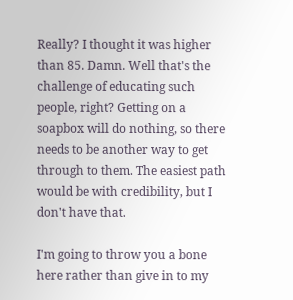Really? I thought it was higher than 85. Damn. Well that's the challenge of educating such people, right? Getting on a soapbox will do nothing, so there needs to be another way to get through to them. The easiest path would be with credibility, but I don't have that.

I'm going to throw you a bone here rather than give in to my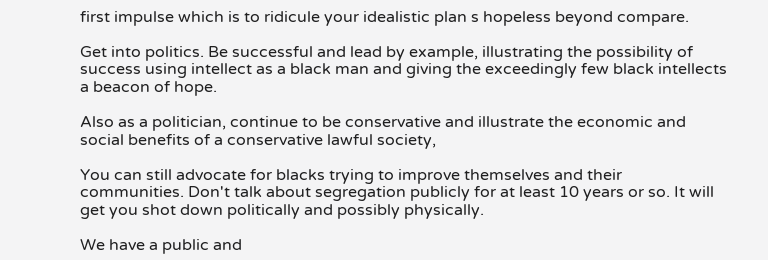first impulse which is to ridicule your idealistic plan s hopeless beyond compare.

Get into politics. Be successful and lead by example, illustrating the possibility of success using intellect as a black man and giving the exceedingly few black intellects a beacon of hope.

Also as a politician, continue to be conservative and illustrate the economic and social benefits of a conservative lawful society,

You can still advocate for blacks trying to improve themselves and their communities. Don't talk about segregation publicly for at least 10 years or so. It will get you shot down politically and possibly physically.

We have a public and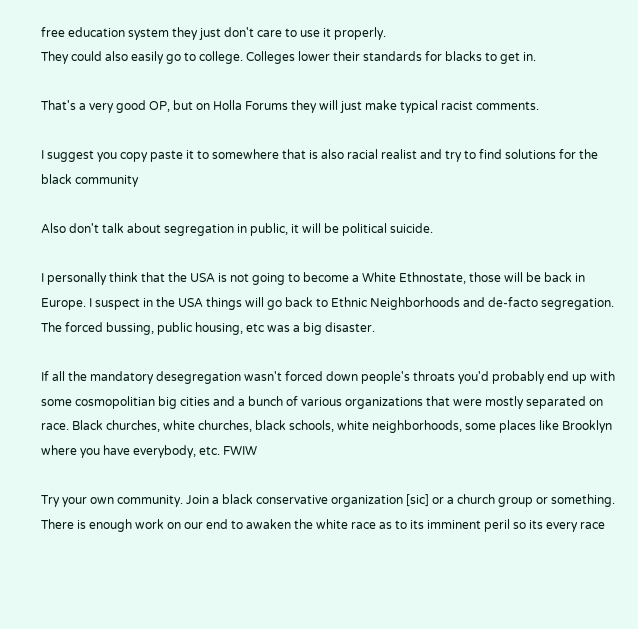free education system they just don't care to use it properly.
They could also easily go to college. Colleges lower their standards for blacks to get in.

That's a very good OP, but on Holla Forums they will just make typical racist comments.

I suggest you copy paste it to somewhere that is also racial realist and try to find solutions for the black community

Also don't talk about segregation in public, it will be political suicide.

I personally think that the USA is not going to become a White Ethnostate, those will be back in Europe. I suspect in the USA things will go back to Ethnic Neighborhoods and de-facto segregation. The forced bussing, public housing, etc was a big disaster.

If all the mandatory desegregation wasn't forced down people's throats you'd probably end up with some cosmopolitian big cities and a bunch of various organizations that were mostly separated on race. Black churches, white churches, black schools, white neighborhoods, some places like Brooklyn where you have everybody, etc. FWIW

Try your own community. Join a black conservative organization [sic] or a church group or something. There is enough work on our end to awaken the white race as to its imminent peril so its every race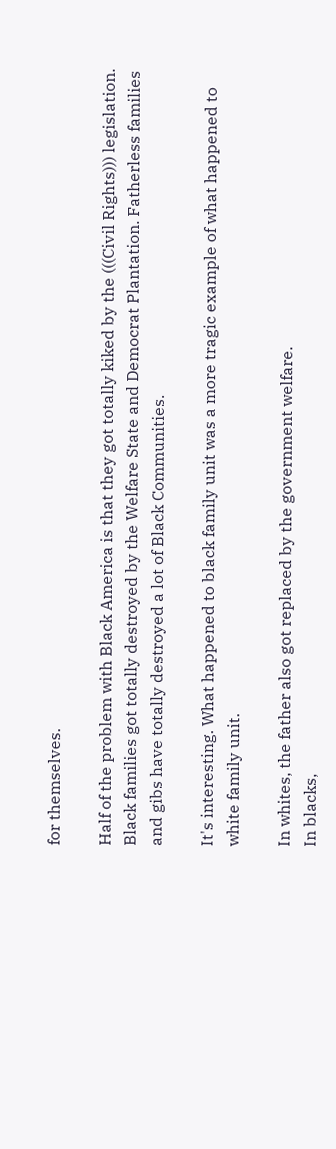for themselves.

Half of the problem with Black America is that they got totally kiked by the (((Civil Rights))) legislation. Black families got totally destroyed by the Welfare State and Democrat Plantation. Fatherless families and gibs have totally destroyed a lot of Black Communities.

It's interesting. What happened to black family unit was a more tragic example of what happened to white family unit.

In whites, the father also got replaced by the government welfare.
In blacks,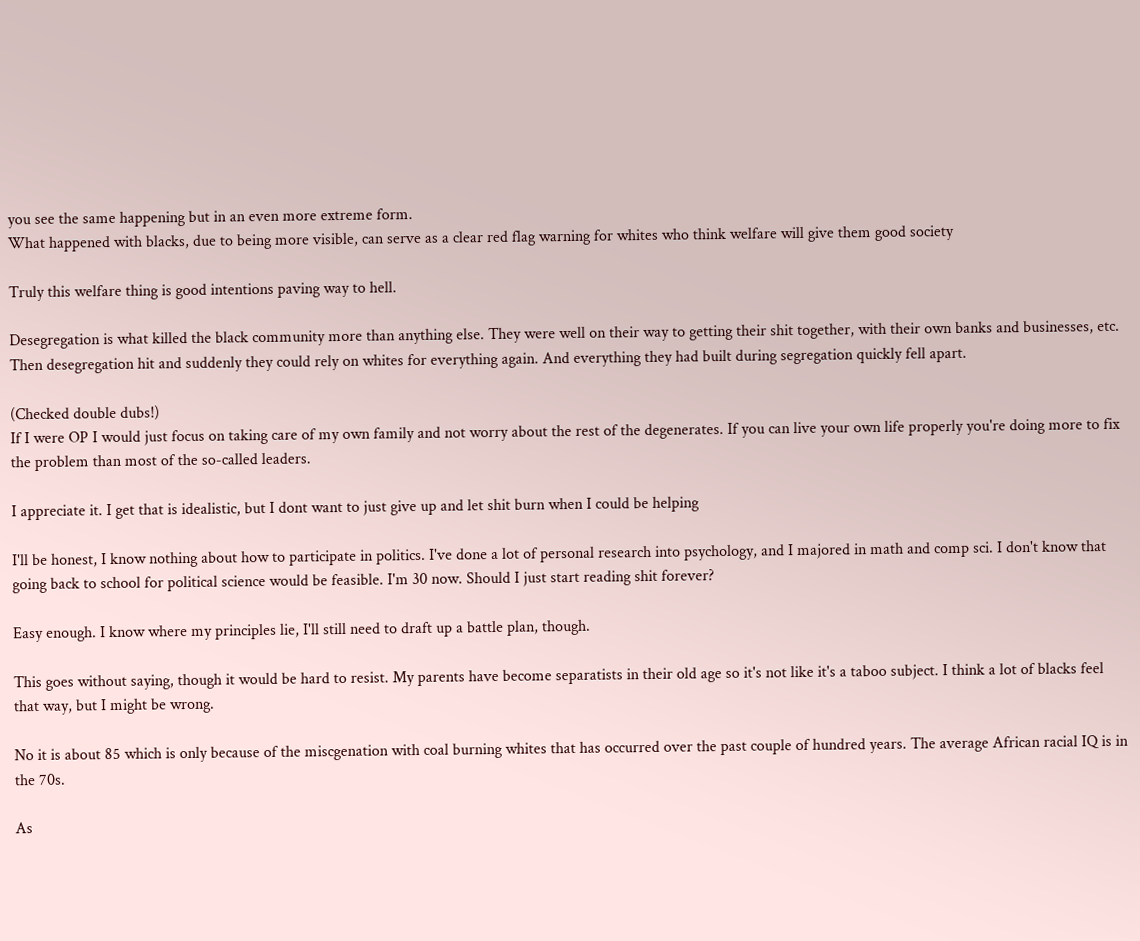you see the same happening but in an even more extreme form.
What happened with blacks, due to being more visible, can serve as a clear red flag warning for whites who think welfare will give them good society

Truly this welfare thing is good intentions paving way to hell.

Desegregation is what killed the black community more than anything else. They were well on their way to getting their shit together, with their own banks and businesses, etc. Then desegregation hit and suddenly they could rely on whites for everything again. And everything they had built during segregation quickly fell apart.

(Checked double dubs!)
If I were OP I would just focus on taking care of my own family and not worry about the rest of the degenerates. If you can live your own life properly you're doing more to fix the problem than most of the so-called leaders.

I appreciate it. I get that is idealistic, but I dont want to just give up and let shit burn when I could be helping

I'll be honest, I know nothing about how to participate in politics. I've done a lot of personal research into psychology, and I majored in math and comp sci. I don't know that going back to school for political science would be feasible. I'm 30 now. Should I just start reading shit forever?

Easy enough. I know where my principles lie, I'll still need to draft up a battle plan, though.

This goes without saying, though it would be hard to resist. My parents have become separatists in their old age so it's not like it's a taboo subject. I think a lot of blacks feel that way, but I might be wrong.

No it is about 85 which is only because of the miscgenation with coal burning whites that has occurred over the past couple of hundred years. The average African racial IQ is in the 70s.

As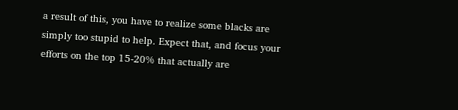a result of this, you have to realize some blacks are simply too stupid to help. Expect that, and focus your efforts on the top 15-20% that actually are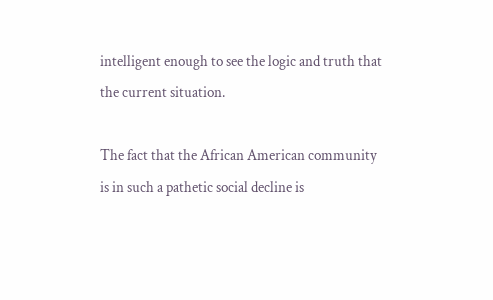intelligent enough to see the logic and truth that the current situation.

The fact that the African American community is in such a pathetic social decline is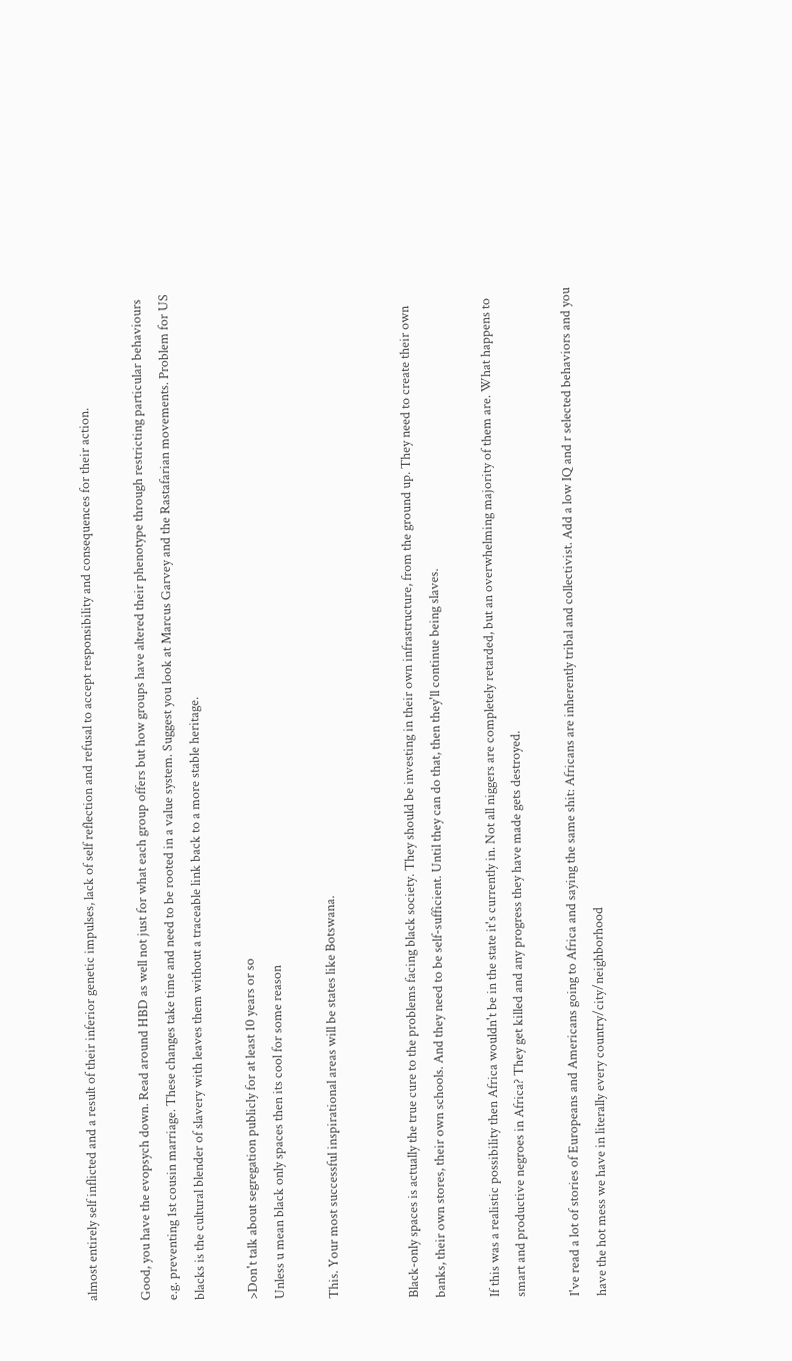almost entirely self inflicted and a result of their inferior genetic impulses, lack of self reflection and refusal to accept responsibility and consequences for their action.

Good, you have the evopsych down. Read around HBD as well not just for what each group offers but how groups have altered their phenotype through restricting particular behaviours e.g. preventing 1st cousin marriage. These changes take time and need to be rooted in a value system. Suggest you look at Marcus Garvey and the Rastafarian movements. Problem for US blacks is the cultural blender of slavery with leaves them without a traceable link back to a more stable heritage.

>Don't talk about segregation publicly for at least 10 years or so
Unless u mean black only spaces then its cool for some reason

This. Your most successful inspirational areas will be states like Botswana.


Black-only spaces is actually the true cure to the problems facing black society. They should be investing in their own infrastructure, from the ground up. They need to create their own banks, their own stores, their own schools. And they need to be self-sufficient. Until they can do that, then they'll continue being slaves.

If this was a realistic possibility then Africa wouldn't be in the state it's currently in. Not all niggers are completely retarded, but an overwhelming majority of them are. What happens to smart and productive negroes in Africa? They get killed and any progress they have made gets destroyed.

I've read a lot of stories of Europeans and Americans going to Africa and saying the same shit: Africans are inherently tribal and collectivist. Add a low IQ and r selected behaviors and you have the hot mess we have in literally every country/city/neighborhood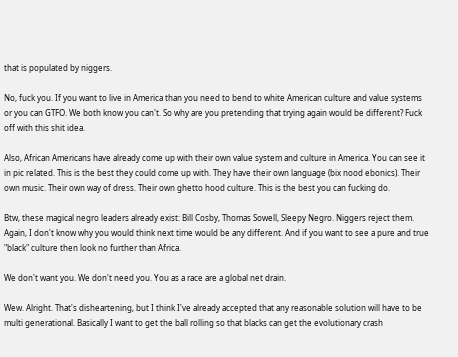that is populated by niggers.

No, fuck you. If you want to live in America than you need to bend to white American culture and value systems or you can GTFO. We both know you can't. So why are you pretending that trying again would be different? Fuck off with this shit idea.

Also, African Americans have already come up with their own value system and culture in America. You can see it in pic related. This is the best they could come up with. They have their own language (bix nood ebonics). Their own music. Their own way of dress. Their own ghetto hood culture. This is the best you can fucking do.

Btw, these magical negro leaders already exist: Bill Cosby, Thomas Sowell, Sleepy Negro. Niggers reject them. Again, I don't know why you would think next time would be any different. And if you want to see a pure and true "black" culture then look no further than Africa.

We don't want you. We don't need you. You as a race are a global net drain.

Wew. Alright. That's disheartening, but I think I've already accepted that any reasonable solution will have to be multi generational. Basically I want to get the ball rolling so that blacks can get the evolutionary crash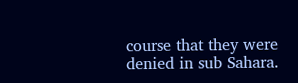course that they were denied in sub Sahara.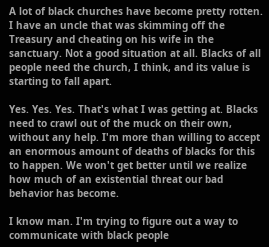A lot of black churches have become pretty rotten. I have an uncle that was skimming off the Treasury and cheating on his wife in the sanctuary. Not a good situation at all. Blacks of all people need the church, I think, and its value is starting to fall apart.

Yes. Yes. Yes. That's what I was getting at. Blacks need to crawl out of the muck on their own, without any help. I'm more than willing to accept an enormous amount of deaths of blacks for this to happen. We won't get better until we realize how much of an existential threat our bad behavior has become.

I know man. I'm trying to figure out a way to communicate with black people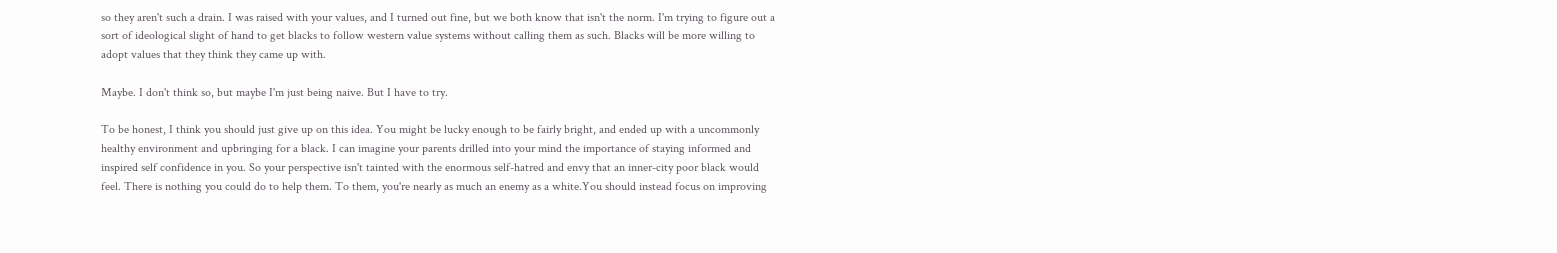so they aren't such a drain. I was raised with your values, and I turned out fine, but we both know that isn't the norm. I'm trying to figure out a sort of ideological slight of hand to get blacks to follow western value systems without calling them as such. Blacks will be more willing to adopt values that they think they came up with.

Maybe. I don't think so, but maybe I'm just being naive. But I have to try.

To be honest, I think you should just give up on this idea. You might be lucky enough to be fairly bright, and ended up with a uncommonly healthy environment and upbringing for a black. I can imagine your parents drilled into your mind the importance of staying informed and inspired self confidence in you. So your perspective isn't tainted with the enormous self-hatred and envy that an inner-city poor black would feel. There is nothing you could do to help them. To them, you're nearly as much an enemy as a white.You should instead focus on improving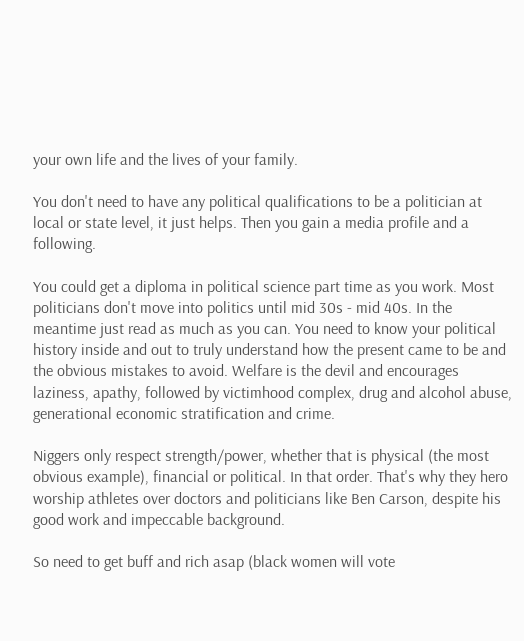your own life and the lives of your family.

You don't need to have any political qualifications to be a politician at local or state level, it just helps. Then you gain a media profile and a following.

You could get a diploma in political science part time as you work. Most politicians don't move into politics until mid 30s - mid 40s. In the meantime just read as much as you can. You need to know your political history inside and out to truly understand how the present came to be and the obvious mistakes to avoid. Welfare is the devil and encourages laziness, apathy, followed by victimhood complex, drug and alcohol abuse, generational economic stratification and crime.

Niggers only respect strength/power, whether that is physical (the most obvious example), financial or political. In that order. That's why they hero worship athletes over doctors and politicians like Ben Carson, despite his good work and impeccable background.

So need to get buff and rich asap (black women will vote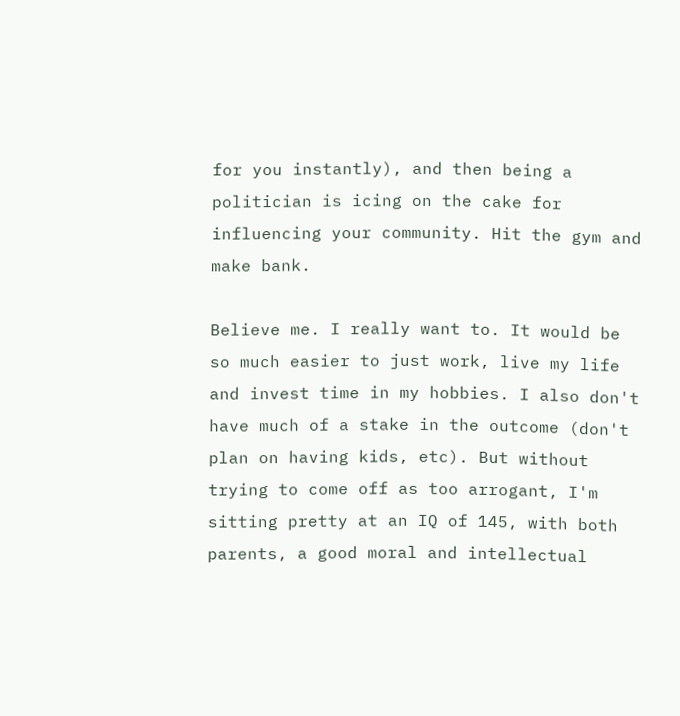for you instantly), and then being a politician is icing on the cake for influencing your community. Hit the gym and make bank.

Believe me. I really want to. It would be so much easier to just work, live my life and invest time in my hobbies. I also don't have much of a stake in the outcome (don't plan on having kids, etc). But without trying to come off as too arrogant, I'm sitting pretty at an IQ of 145, with both parents, a good moral and intellectual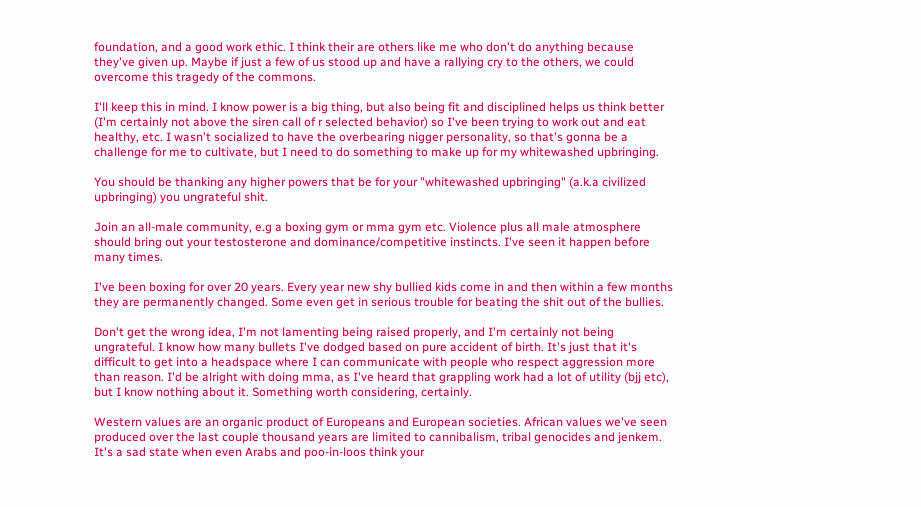foundation, and a good work ethic. I think their are others like me who don't do anything because they've given up. Maybe if just a few of us stood up and have a rallying cry to the others, we could overcome this tragedy of the commons.

I'll keep this in mind. I know power is a big thing, but also being fit and disciplined helps us think better (I'm certainly not above the siren call of r selected behavior) so I've been trying to work out and eat healthy, etc. I wasn't socialized to have the overbearing nigger personality, so that's gonna be a challenge for me to cultivate, but I need to do something to make up for my whitewashed upbringing.

You should be thanking any higher powers that be for your "whitewashed upbringing" (a.k.a civilized upbringing) you ungrateful shit.

Join an all-male community, e.g a boxing gym or mma gym etc. Violence plus all male atmosphere should bring out your testosterone and dominance/competitive instincts. I've seen it happen before many times.

I've been boxing for over 20 years. Every year new shy bullied kids come in and then within a few months they are permanently changed. Some even get in serious trouble for beating the shit out of the bullies.

Don't get the wrong idea, I'm not lamenting being raised properly, and I'm certainly not being ungrateful. I know how many bullets I've dodged based on pure accident of birth. It's just that it's difficult to get into a headspace where I can communicate with people who respect aggression more than reason. I'd be alright with doing mma, as I've heard that grappling work had a lot of utility (bjj etc), but I know nothing about it. Something worth considering, certainly.

Western values are an organic product of Europeans and European societies. African values we've seen produced over the last couple thousand years are limited to cannibalism, tribal genocides and jenkem. It's a sad state when even Arabs and poo-in-loos think your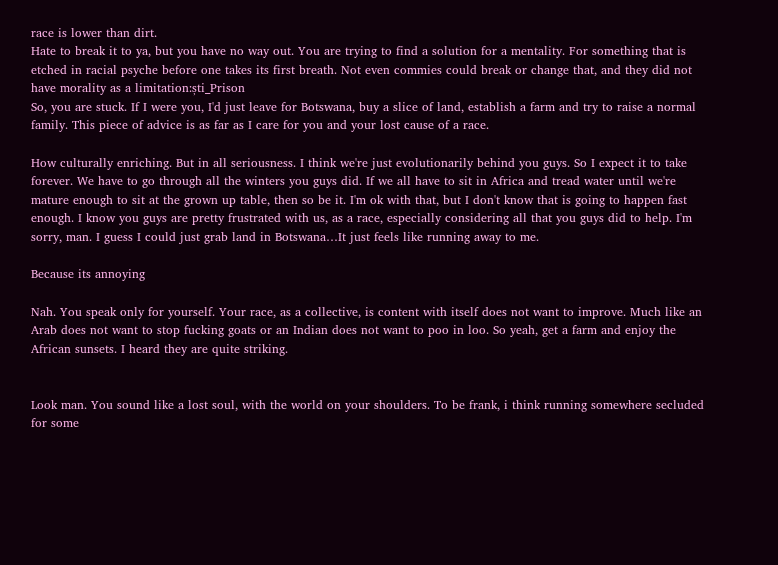race is lower than dirt.
Hate to break it to ya, but you have no way out. You are trying to find a solution for a mentality. For something that is etched in racial psyche before one takes its first breath. Not even commies could break or change that, and they did not have morality as a limitation:ști_Prison
So, you are stuck. If I were you, I'd just leave for Botswana, buy a slice of land, establish a farm and try to raise a normal family. This piece of advice is as far as I care for you and your lost cause of a race.

How culturally enriching. But in all seriousness. I think we're just evolutionarily behind you guys. So I expect it to take forever. We have to go through all the winters you guys did. If we all have to sit in Africa and tread water until we're mature enough to sit at the grown up table, then so be it. I'm ok with that, but I don't know that is going to happen fast enough. I know you guys are pretty frustrated with us, as a race, especially considering all that you guys did to help. I'm sorry, man. I guess I could just grab land in Botswana…It just feels like running away to me.

Because its annoying

Nah. You speak only for yourself. Your race, as a collective, is content with itself does not want to improve. Much like an Arab does not want to stop fucking goats or an Indian does not want to poo in loo. So yeah, get a farm and enjoy the African sunsets. I heard they are quite striking.


Look man. You sound like a lost soul, with the world on your shoulders. To be frank, i think running somewhere secluded for some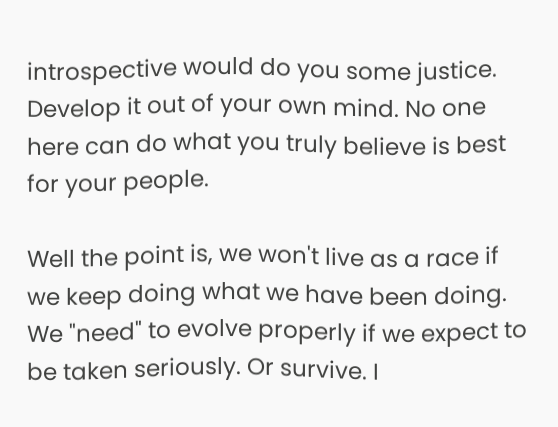introspective would do you some justice. Develop it out of your own mind. No one here can do what you truly believe is best for your people.

Well the point is, we won't live as a race if we keep doing what we have been doing. We "need" to evolve properly if we expect to be taken seriously. Or survive. I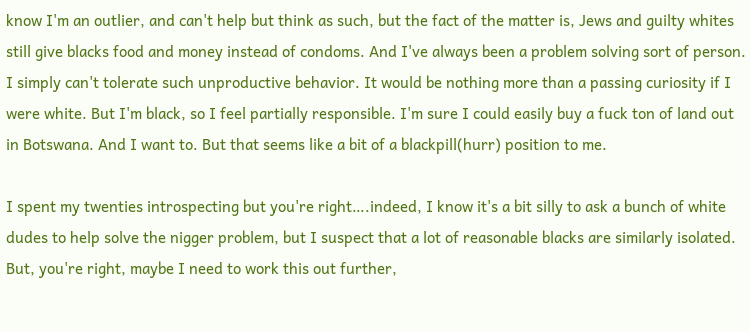know I'm an outlier, and can't help but think as such, but the fact of the matter is, Jews and guilty whites still give blacks food and money instead of condoms. And I've always been a problem solving sort of person. I simply can't tolerate such unproductive behavior. It would be nothing more than a passing curiosity if I were white. But I'm black, so I feel partially responsible. I'm sure I could easily buy a fuck ton of land out in Botswana. And I want to. But that seems like a bit of a blackpill(hurr) position to me.

I spent my twenties introspecting but you're right….indeed, I know it's a bit silly to ask a bunch of white dudes to help solve the nigger problem, but I suspect that a lot of reasonable blacks are similarly isolated. But, you're right, maybe I need to work this out further,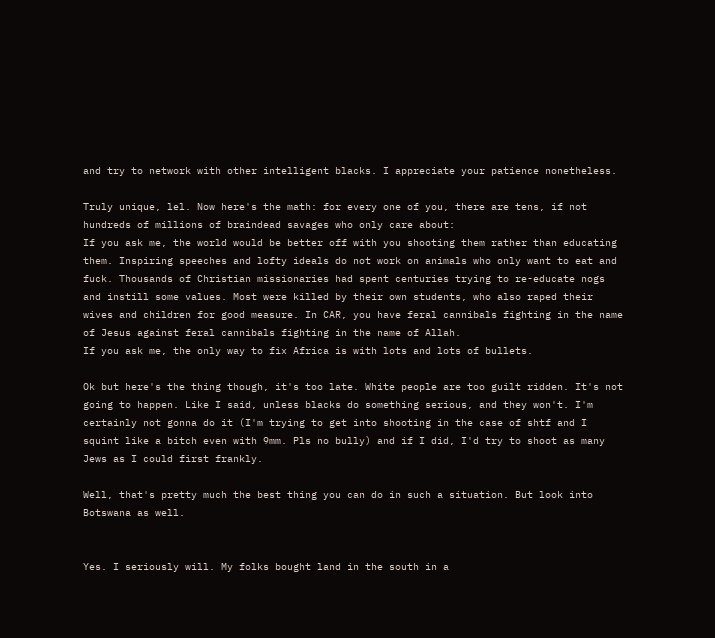and try to network with other intelligent blacks. I appreciate your patience nonetheless.

Truly unique, lel. Now here's the math: for every one of you, there are tens, if not hundreds of millions of braindead savages who only care about:
If you ask me, the world would be better off with you shooting them rather than educating them. Inspiring speeches and lofty ideals do not work on animals who only want to eat and fuck. Thousands of Christian missionaries had spent centuries trying to re-educate nogs and instill some values. Most were killed by their own students, who also raped their wives and children for good measure. In CAR, you have feral cannibals fighting in the name of Jesus against feral cannibals fighting in the name of Allah.
If you ask me, the only way to fix Africa is with lots and lots of bullets.

Ok but here's the thing though, it's too late. White people are too guilt ridden. It's not going to happen. Like I said, unless blacks do something serious, and they won't. I'm certainly not gonna do it (I'm trying to get into shooting in the case of shtf and I squint like a bitch even with 9mm. Pls no bully) and if I did, I'd try to shoot as many Jews as I could first frankly.

Well, that's pretty much the best thing you can do in such a situation. But look into Botswana as well.


Yes. I seriously will. My folks bought land in the south in a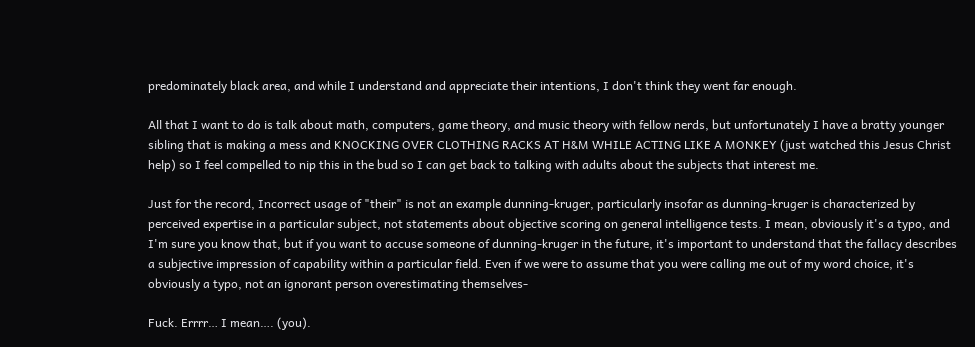predominately black area, and while I understand and appreciate their intentions, I don't think they went far enough.

All that I want to do is talk about math, computers, game theory, and music theory with fellow nerds, but unfortunately I have a bratty younger sibling that is making a mess and KNOCKING OVER CLOTHING RACKS AT H&M WHILE ACTING LIKE A MONKEY (just watched this Jesus Christ help) so I feel compelled to nip this in the bud so I can get back to talking with adults about the subjects that interest me.

Just for the record, Incorrect usage of "their" is not an example dunning-kruger, particularly insofar as dunning-kruger is characterized by perceived expertise in a particular subject, not statements about objective scoring on general intelligence tests. I mean, obviously it's a typo, and I'm sure you know that, but if you want to accuse someone of dunning-kruger in the future, it's important to understand that the fallacy describes a subjective impression of capability within a particular field. Even if we were to assume that you were calling me out of my word choice, it's obviously a typo, not an ignorant person overestimating themselves-

Fuck. Errrr… I mean…. (you).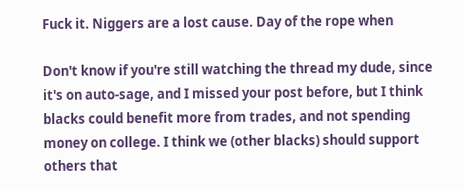Fuck it. Niggers are a lost cause. Day of the rope when

Don't know if you're still watching the thread my dude, since it's on auto-sage, and I missed your post before, but I think blacks could benefit more from trades, and not spending money on college. I think we (other blacks) should support others that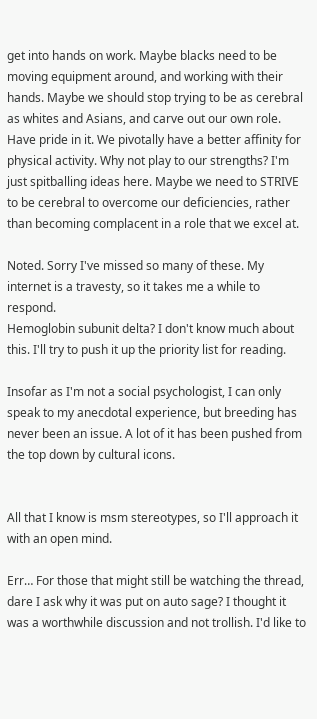get into hands on work. Maybe blacks need to be moving equipment around, and working with their hands. Maybe we should stop trying to be as cerebral as whites and Asians, and carve out our own role. Have pride in it. We pivotally have a better affinity for physical activity. Why not play to our strengths? I'm just spitballing ideas here. Maybe we need to STRIVE to be cerebral to overcome our deficiencies, rather than becoming complacent in a role that we excel at.

Noted. Sorry I've missed so many of these. My internet is a travesty, so it takes me a while to respond.
Hemoglobin subunit delta? I don't know much about this. I'll try to push it up the priority list for reading.

Insofar as I'm not a social psychologist, I can only speak to my anecdotal experience, but breeding has never been an issue. A lot of it has been pushed from the top down by cultural icons.


All that I know is msm stereotypes, so I'll approach it with an open mind.

Err… For those that might still be watching the thread, dare I ask why it was put on auto sage? I thought it was a worthwhile discussion and not trollish. I'd like to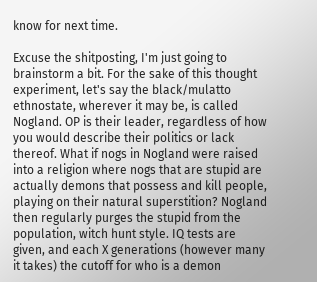know for next time.

Excuse the shitposting, I'm just going to brainstorm a bit. For the sake of this thought experiment, let's say the black/mulatto ethnostate, wherever it may be, is called Nogland. OP is their leader, regardless of how you would describe their politics or lack thereof. What if nogs in Nogland were raised into a religion where nogs that are stupid are actually demons that possess and kill people, playing on their natural superstition? Nogland then regularly purges the stupid from the population, witch hunt style. IQ tests are given, and each X generations (however many it takes) the cutoff for who is a demon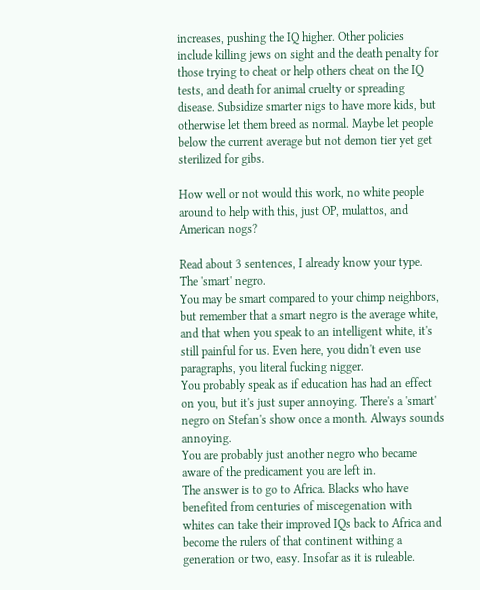increases, pushing the IQ higher. Other policies include killing jews on sight and the death penalty for those trying to cheat or help others cheat on the IQ tests, and death for animal cruelty or spreading disease. Subsidize smarter nigs to have more kids, but otherwise let them breed as normal. Maybe let people below the current average but not demon tier yet get sterilized for gibs.

How well or not would this work, no white people around to help with this, just OP, mulattos, and American nogs?

Read about 3 sentences, I already know your type.
The 'smart' negro.
You may be smart compared to your chimp neighbors, but remember that a smart negro is the average white, and that when you speak to an intelligent white, it's still painful for us. Even here, you didn't even use paragraphs, you literal fucking nigger.
You probably speak as if education has had an effect on you, but it's just super annoying. There's a 'smart' negro on Stefan's show once a month. Always sounds annoying.
You are probably just another negro who became aware of the predicament you are left in.
The answer is to go to Africa. Blacks who have benefited from centuries of miscegenation with whites can take their improved IQs back to Africa and become the rulers of that continent withing a generation or two, easy. Insofar as it is ruleable.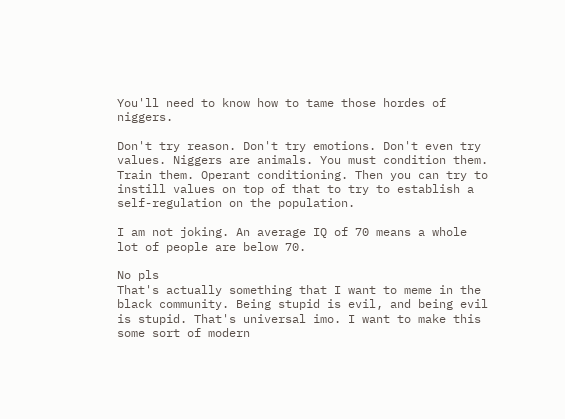You'll need to know how to tame those hordes of niggers.

Don't try reason. Don't try emotions. Don't even try values. Niggers are animals. You must condition them. Train them. Operant conditioning. Then you can try to instill values on top of that to try to establish a self-regulation on the population.

I am not joking. An average IQ of 70 means a whole lot of people are below 70.

No pls
That's actually something that I want to meme in the black community. Being stupid is evil, and being evil is stupid. That's universal imo. I want to make this some sort of modern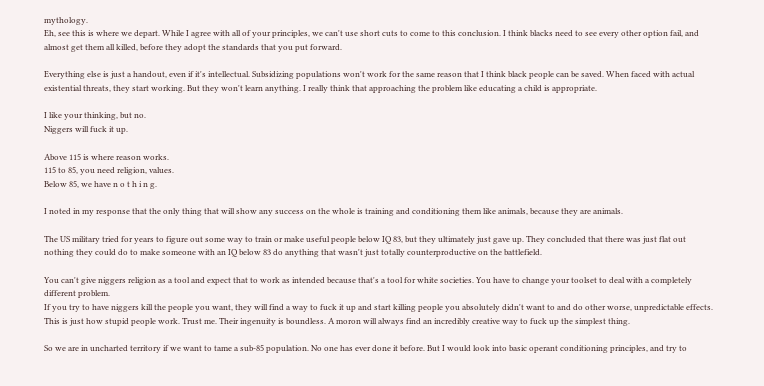mythology.
Eh, see this is where we depart. While I agree with all of your principles, we can't use short cuts to come to this conclusion. I think blacks need to see every other option fail, and almost get them all killed, before they adopt the standards that you put forward.

Everything else is just a handout, even if it's intellectual. Subsidizing populations won't work for the same reason that I think black people can be saved. When faced with actual existential threats, they start working. But they won't learn anything. I really think that approaching the problem like educating a child is appropriate.

I like your thinking, but no.
Niggers will fuck it up.

Above 115 is where reason works.
115 to 85, you need religion, values.
Below 85, we have n o t h i n g.

I noted in my response that the only thing that will show any success on the whole is training and conditioning them like animals, because they are animals.

The US military tried for years to figure out some way to train or make useful people below IQ 83, but they ultimately just gave up. They concluded that there was just flat out nothing they could do to make someone with an IQ below 83 do anything that wasn't just totally counterproductive on the battlefield.

You can't give niggers religion as a tool and expect that to work as intended because that's a tool for white societies. You have to change your toolset to deal with a completely different problem.
If you try to have niggers kill the people you want, they will find a way to fuck it up and start killing people you absolutely didn't want to and do other worse, unpredictable effects. This is just how stupid people work. Trust me. Their ingenuity is boundless. A moron will always find an incredibly creative way to fuck up the simplest thing.

So we are in uncharted territory if we want to tame a sub-85 population. No one has ever done it before. But I would look into basic operant conditioning principles, and try to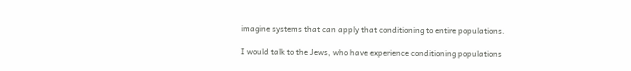imagine systems that can apply that conditioning to entire populations.

I would talk to the Jews, who have experience conditioning populations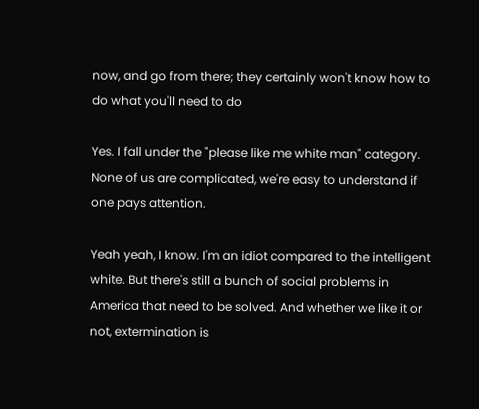now, and go from there; they certainly won't know how to do what you'll need to do

Yes. I fall under the "please like me white man" category. None of us are complicated, we're easy to understand if one pays attention.

Yeah yeah, I know. I'm an idiot compared to the intelligent white. But there's still a bunch of social problems in America that need to be solved. And whether we like it or not, extermination is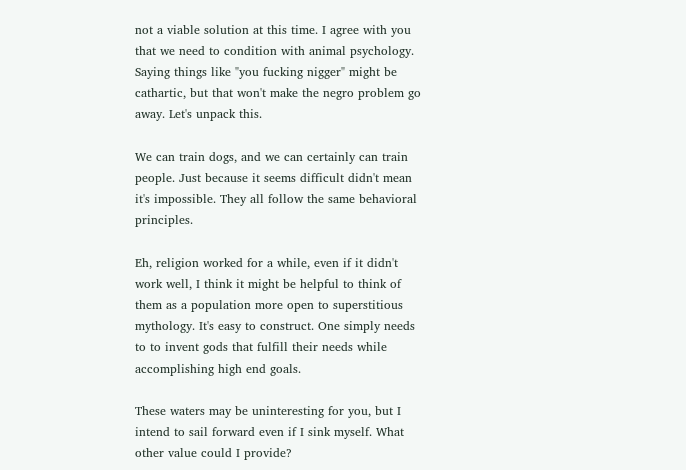not a viable solution at this time. I agree with you that we need to condition with animal psychology. Saying things like "you fucking nigger" might be cathartic, but that won't make the negro problem go away. Let's unpack this.

We can train dogs, and we can certainly can train people. Just because it seems difficult didn't mean it's impossible. They all follow the same behavioral principles.

Eh, religion worked for a while, even if it didn't work well, I think it might be helpful to think of them as a population more open to superstitious mythology. It's easy to construct. One simply needs to to invent gods that fulfill their needs while accomplishing high end goals.

These waters may be uninteresting for you, but I intend to sail forward even if I sink myself. What other value could I provide?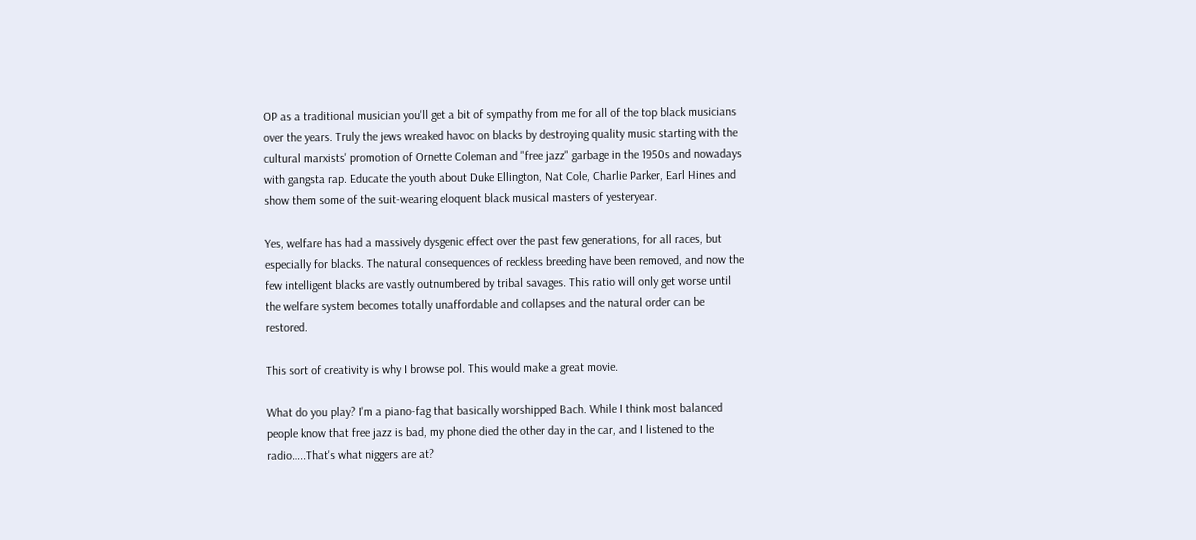OP as a traditional musician you'll get a bit of sympathy from me for all of the top black musicians over the years. Truly the jews wreaked havoc on blacks by destroying quality music starting with the cultural marxists' promotion of Ornette Coleman and "free jazz" garbage in the 1950s and nowadays with gangsta rap. Educate the youth about Duke Ellington, Nat Cole, Charlie Parker, Earl Hines and show them some of the suit-wearing eloquent black musical masters of yesteryear.

Yes, welfare has had a massively dysgenic effect over the past few generations, for all races, but especially for blacks. The natural consequences of reckless breeding have been removed, and now the few intelligent blacks are vastly outnumbered by tribal savages. This ratio will only get worse until the welfare system becomes totally unaffordable and collapses and the natural order can be restored.

This sort of creativity is why I browse pol. This would make a great movie.

What do you play? I'm a piano-fag that basically worshipped Bach. While I think most balanced people know that free jazz is bad, my phone died the other day in the car, and I listened to the radio…..That's what niggers are at?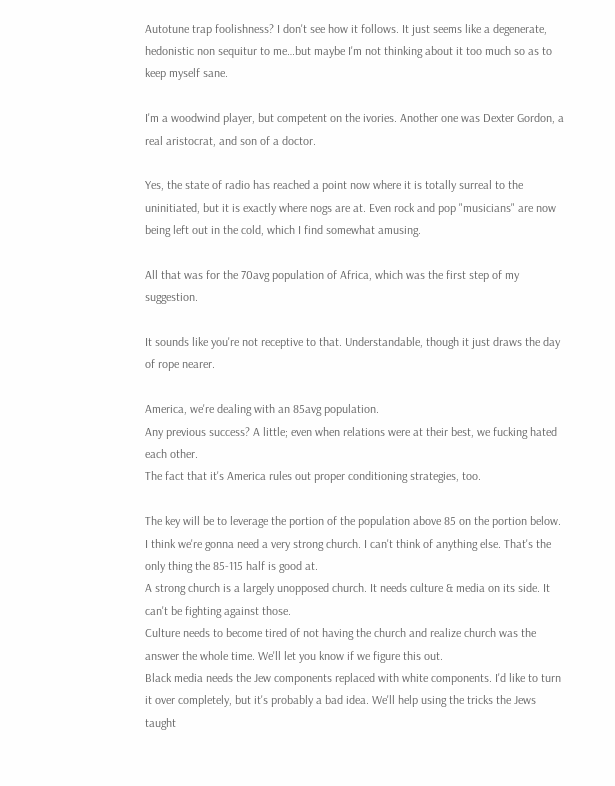Autotune trap foolishness? I don't see how it follows. It just seems like a degenerate, hedonistic non sequitur to me…but maybe I'm not thinking about it too much so as to keep myself sane.

I'm a woodwind player, but competent on the ivories. Another one was Dexter Gordon, a real aristocrat, and son of a doctor.

Yes, the state of radio has reached a point now where it is totally surreal to the uninitiated, but it is exactly where nogs are at. Even rock and pop "musicians" are now being left out in the cold, which I find somewhat amusing.

All that was for the 70avg population of Africa, which was the first step of my suggestion.

It sounds like you're not receptive to that. Understandable, though it just draws the day of rope nearer.

America, we're dealing with an 85avg population.
Any previous success? A little; even when relations were at their best, we fucking hated each other.
The fact that it's America rules out proper conditioning strategies, too.

The key will be to leverage the portion of the population above 85 on the portion below.
I think we're gonna need a very strong church. I can't think of anything else. That's the only thing the 85-115 half is good at.
A strong church is a largely unopposed church. It needs culture & media on its side. It can't be fighting against those.
Culture needs to become tired of not having the church and realize church was the answer the whole time. We'll let you know if we figure this out.
Black media needs the Jew components replaced with white components. I'd like to turn it over completely, but it's probably a bad idea. We'll help using the tricks the Jews taught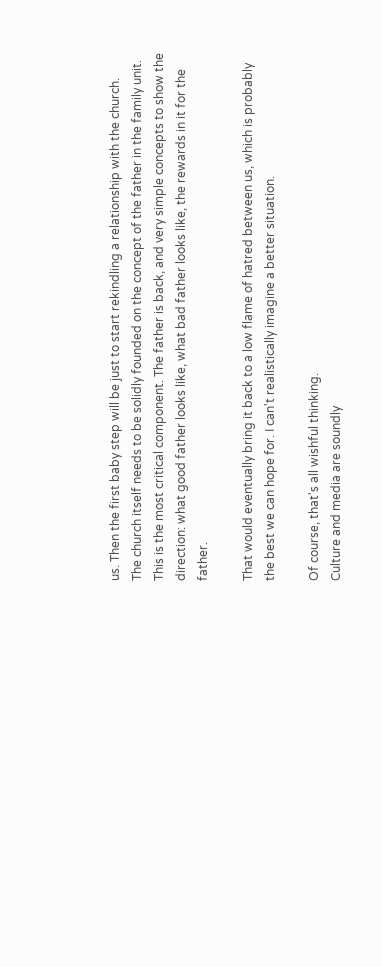us. Then the first baby step will be just to start rekindling a relationship with the church.
The church itself needs to be solidly founded on the concept of the father in the family unit. This is the most critical component. The father is back, and very simple concepts to show the direction: what good father looks like, what bad father looks like, the rewards in it for the father.

That would eventually bring it back to a low flame of hatred between us, which is probably the best we can hope for. I can't realistically imagine a better situation.

Of course, that's all wishful thinking.
Culture and media are soundly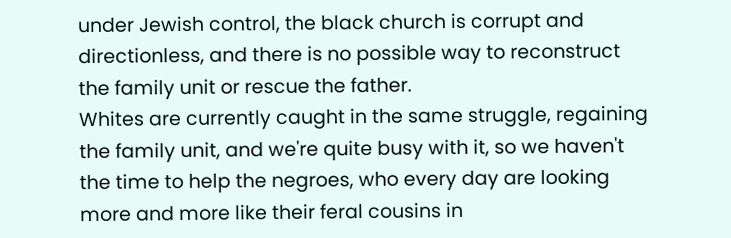under Jewish control, the black church is corrupt and directionless, and there is no possible way to reconstruct the family unit or rescue the father.
Whites are currently caught in the same struggle, regaining the family unit, and we're quite busy with it, so we haven't the time to help the negroes, who every day are looking more and more like their feral cousins in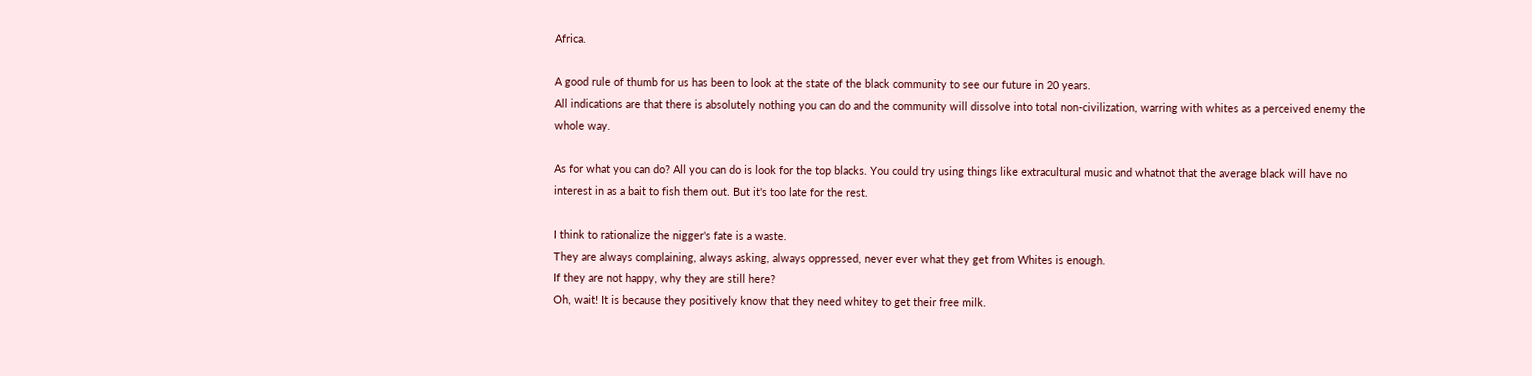Africa.

A good rule of thumb for us has been to look at the state of the black community to see our future in 20 years.
All indications are that there is absolutely nothing you can do and the community will dissolve into total non-civilization, warring with whites as a perceived enemy the whole way.

As for what you can do? All you can do is look for the top blacks. You could try using things like extracultural music and whatnot that the average black will have no interest in as a bait to fish them out. But it's too late for the rest.

I think to rationalize the nigger's fate is a waste.
They are always complaining, always asking, always oppressed, never ever what they get from Whites is enough.
If they are not happy, why they are still here?
Oh, wait! It is because they positively know that they need whitey to get their free milk.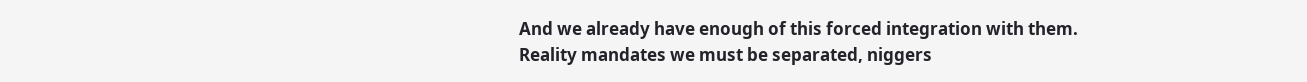And we already have enough of this forced integration with them.
Reality mandates we must be separated, niggers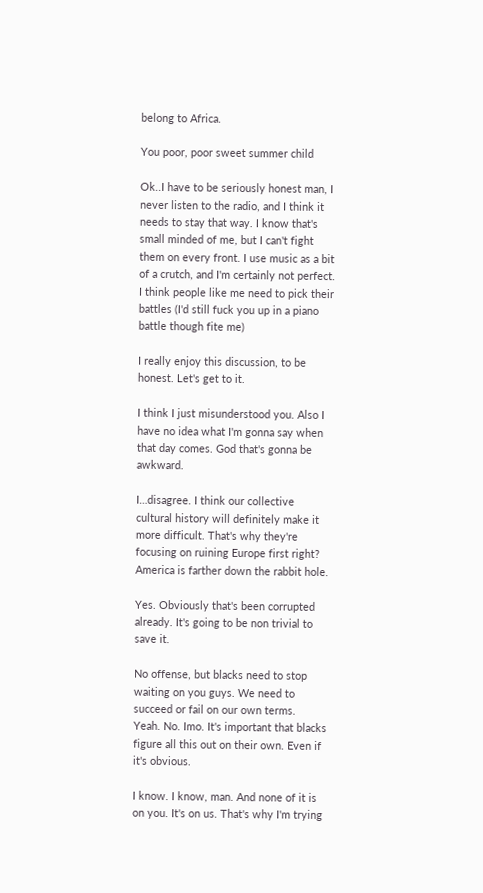belong to Africa.

You poor, poor sweet summer child

Ok..I have to be seriously honest man, I never listen to the radio, and I think it needs to stay that way. I know that's small minded of me, but I can't fight them on every front. I use music as a bit of a crutch, and I'm certainly not perfect. I think people like me need to pick their battles (I'd still fuck you up in a piano battle though fite me)

I really enjoy this discussion, to be honest. Let's get to it.

I think I just misunderstood you. Also I have no idea what I'm gonna say when that day comes. God that's gonna be awkward.

I…disagree. I think our collective cultural history will definitely make it more difficult. That's why they're focusing on ruining Europe first right? America is farther down the rabbit hole.

Yes. Obviously that's been corrupted already. It's going to be non trivial to save it.

No offense, but blacks need to stop waiting on you guys. We need to succeed or fail on our own terms.
Yeah. No. Imo. It's important that blacks figure all this out on their own. Even if it's obvious.

I know. I know, man. And none of it is on you. It's on us. That's why I'm trying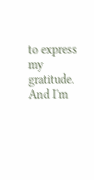to express my gratitude. And I'm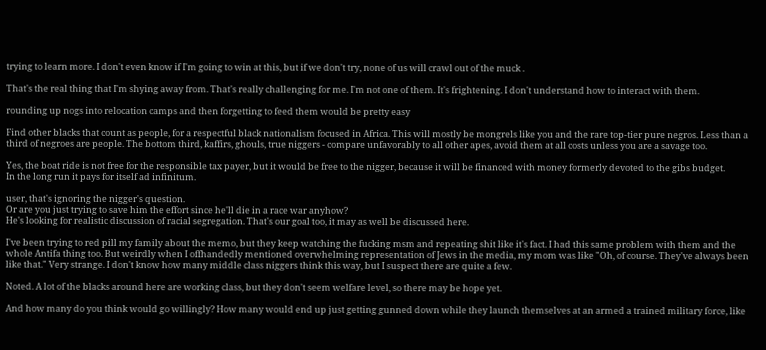trying to learn more. I don't even know if I'm going to win at this, but if we don't try, none of us will crawl out of the muck .

That's the real thing that I'm shying away from. That's really challenging for me. I'm not one of them. It's frightening. I don't understand how to interact with them.

rounding up nogs into relocation camps and then forgetting to feed them would be pretty easy

Find other blacks that count as people, for a respectful black nationalism focused in Africa. This will mostly be mongrels like you and the rare top-tier pure negros. Less than a third of negroes are people. The bottom third, kaffirs, ghouls, true niggers - compare unfavorably to all other apes, avoid them at all costs unless you are a savage too.

Yes, the boat ride is not free for the responsible tax payer, but it would be free to the nigger, because it will be financed with money formerly devoted to the gibs budget.
In the long run it pays for itself ad infinitum.

user, that's ignoring the nigger's question.
Or are you just trying to save him the effort since he'll die in a race war anyhow?
He's looking for realistic discussion of racial segregation. That's our goal too, it may as well be discussed here.

I've been trying to red pill my family about the memo, but they keep watching the fucking msm and repeating shit like it's fact. I had this same problem with them and the whole Antifa thing too. But weirdly when I offhandedly mentioned overwhelming representation of Jews in the media, my mom was like "Oh, of course. They've always been like that." Very strange. I don't know how many middle class niggers think this way, but I suspect there are quite a few.

Noted. A lot of the blacks around here are working class, but they don't seem welfare level, so there may be hope yet.

And how many do you think would go willingly? How many would end up just getting gunned down while they launch themselves at an armed a trained military force, like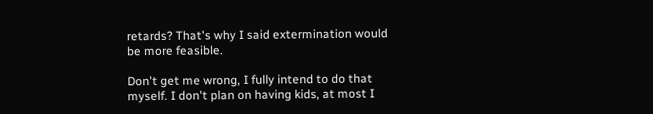retards? That's why I said extermination would be more feasible.

Don't get me wrong, I fully intend to do that myself. I don't plan on having kids, at most I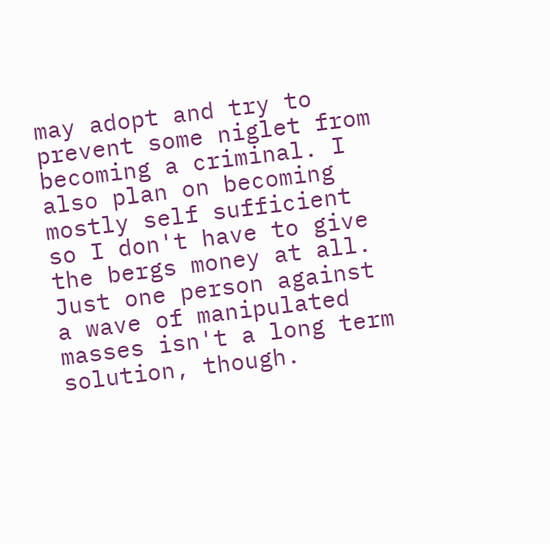may adopt and try to prevent some niglet from becoming a criminal. I also plan on becoming mostly self sufficient so I don't have to give the bergs money at all. Just one person against a wave of manipulated masses isn't a long term solution, though.